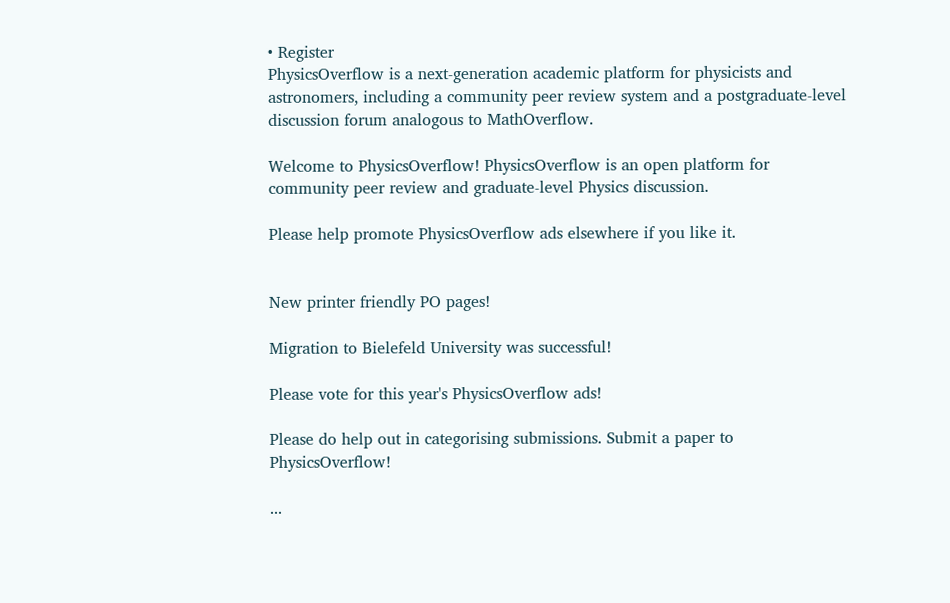• Register
PhysicsOverflow is a next-generation academic platform for physicists and astronomers, including a community peer review system and a postgraduate-level discussion forum analogous to MathOverflow.

Welcome to PhysicsOverflow! PhysicsOverflow is an open platform for community peer review and graduate-level Physics discussion.

Please help promote PhysicsOverflow ads elsewhere if you like it.


New printer friendly PO pages!

Migration to Bielefeld University was successful!

Please vote for this year's PhysicsOverflow ads!

Please do help out in categorising submissions. Submit a paper to PhysicsOverflow!

...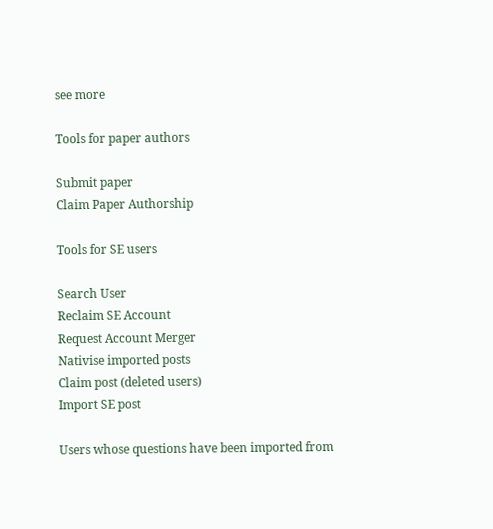see more

Tools for paper authors

Submit paper
Claim Paper Authorship

Tools for SE users

Search User
Reclaim SE Account
Request Account Merger
Nativise imported posts
Claim post (deleted users)
Import SE post

Users whose questions have been imported from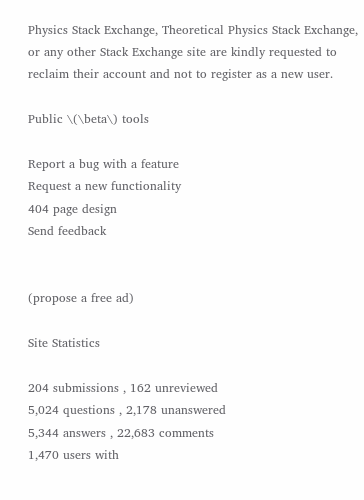Physics Stack Exchange, Theoretical Physics Stack Exchange, or any other Stack Exchange site are kindly requested to reclaim their account and not to register as a new user.

Public \(\beta\) tools

Report a bug with a feature
Request a new functionality
404 page design
Send feedback


(propose a free ad)

Site Statistics

204 submissions , 162 unreviewed
5,024 questions , 2,178 unanswered
5,344 answers , 22,683 comments
1,470 users with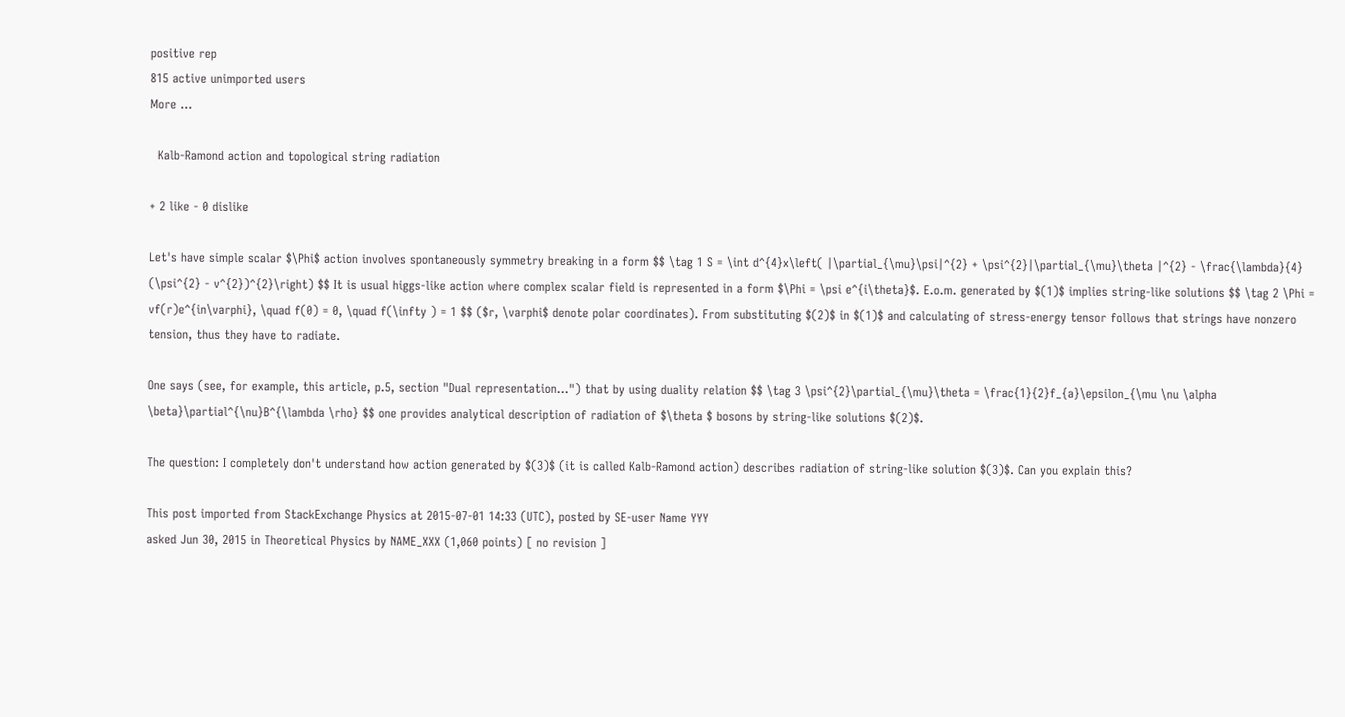positive rep
815 active unimported users
More ...

  Kalb-Ramond action and topological string radiation

+ 2 like - 0 dislike

Let's have simple scalar $\Phi$ action involves spontaneously symmetry breaking in a form $$ \tag 1 S = \int d^{4}x\left( |\partial_{\mu}\psi|^{2} + \psi^{2}|\partial_{\mu}\theta |^{2} - \frac{\lambda}{4} (\psi^{2} - v^{2})^{2}\right) $$ It is usual higgs-like action where complex scalar field is represented in a form $\Phi = \psi e^{i\theta}$. E.o.m. generated by $(1)$ implies string-like solutions $$ \tag 2 \Phi = vf(r)e^{in\varphi}, \quad f(0) = 0, \quad f(\infty ) = 1 $$ ($r, \varphi$ denote polar coordinates). From substituting $(2)$ in $(1)$ and calculating of stress-energy tensor follows that strings have nonzero tension, thus they have to radiate.

One says (see, for example, this article, p.5, section "Dual representation...") that by using duality relation $$ \tag 3 \psi^{2}\partial_{\mu}\theta = \frac{1}{2}f_{a}\epsilon_{\mu \nu \alpha \beta}\partial^{\nu}B^{\lambda \rho} $$ one provides analytical description of radiation of $\theta $ bosons by string-like solutions $(2)$.

The question: I completely don't understand how action generated by $(3)$ (it is called Kalb-Ramond action) describes radiation of string-like solution $(3)$. Can you explain this?

This post imported from StackExchange Physics at 2015-07-01 14:33 (UTC), posted by SE-user Name YYY
asked Jun 30, 2015 in Theoretical Physics by NAME_XXX (1,060 points) [ no revision ]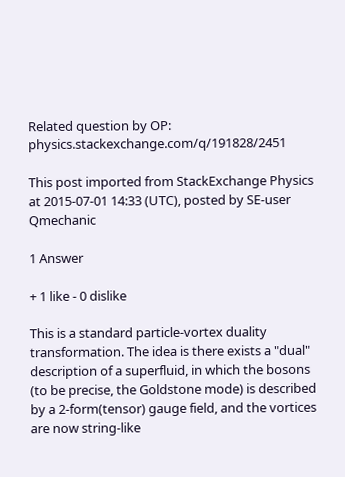Related question by OP: physics.stackexchange.com/q/191828/2451

This post imported from StackExchange Physics at 2015-07-01 14:33 (UTC), posted by SE-user Qmechanic

1 Answer

+ 1 like - 0 dislike

This is a standard particle-vortex duality transformation. The idea is there exists a "dual" description of a superfluid, in which the bosons (to be precise, the Goldstone mode) is described by a 2-form(tensor) gauge field, and the vortices are now string-like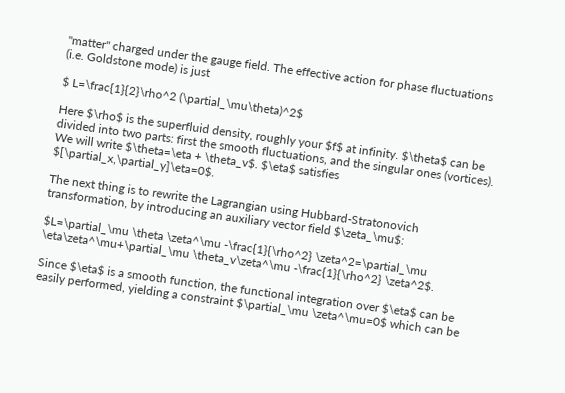"matter" charged under the gauge field. The effective action for phase fluctuations (i.e. Goldstone mode) is just

$ L=\frac{1}{2}\rho^2 (\partial_\mu\theta)^2$

Here $\rho$ is the superfluid density, roughly your $f$ at infinity. $\theta$ can be divided into two parts: first the smooth fluctuations, and the singular ones (vortices). We will write $\theta=\eta + \theta_v$. $\eta$ satisfies $[\partial_x,\partial_y]\eta=0$.

The next thing is to rewrite the Lagrangian using Hubbard-Stratonovich transformation, by introducing an auxiliary vector field $\zeta_\mu$:

$L=\partial_\mu \theta \zeta^\mu -\frac{1}{\rho^2} \zeta^2=\partial_\mu \eta\zeta^\mu+\partial_\mu \theta_v\zeta^\mu -\frac{1}{\rho^2} \zeta^2$.

Since $\eta$ is a smooth function, the functional integration over $\eta$ can be easily performed, yielding a constraint $\partial_\mu \zeta^\mu=0$ which can be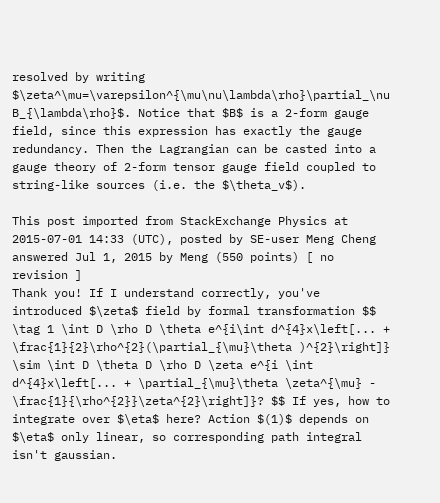resolved by writing $\zeta^\mu=\varepsilon^{\mu\nu\lambda\rho}\partial_\nu B_{\lambda\rho}$. Notice that $B$ is a 2-form gauge field, since this expression has exactly the gauge redundancy. Then the Lagrangian can be casted into a gauge theory of 2-form tensor gauge field coupled to string-like sources (i.e. the $\theta_v$).

This post imported from StackExchange Physics at 2015-07-01 14:33 (UTC), posted by SE-user Meng Cheng
answered Jul 1, 2015 by Meng (550 points) [ no revision ]
Thank you! If I understand correctly, you've introduced $\zeta$ field by formal transformation $$ \tag 1 \int D \rho D \theta e^{i\int d^{4}x\left[... + \frac{1}{2}\rho^{2}(\partial_{\mu}\theta )^{2}\right]} \sim \int D \theta D \rho D \zeta e^{i \int d^{4}x\left[... + \partial_{\mu}\theta \zeta^{\mu} - \frac{1}{\rho^{2}}\zeta^{2}\right]}? $$ If yes, how to integrate over $\eta$ here? Action $(1)$ depends on $\eta$ only linear, so corresponding path integral isn't gaussian.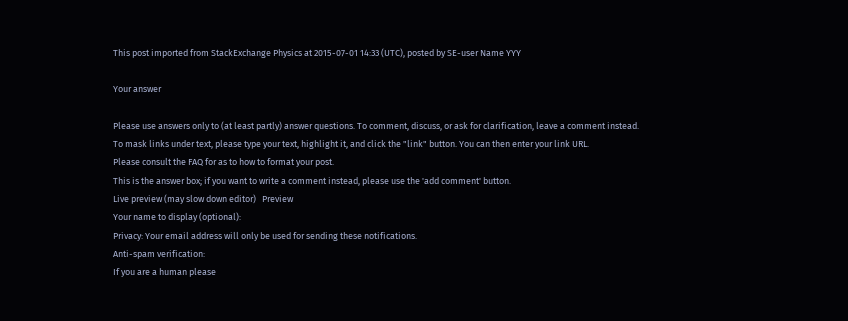This post imported from StackExchange Physics at 2015-07-01 14:33 (UTC), posted by SE-user Name YYY

Your answer

Please use answers only to (at least partly) answer questions. To comment, discuss, or ask for clarification, leave a comment instead.
To mask links under text, please type your text, highlight it, and click the "link" button. You can then enter your link URL.
Please consult the FAQ for as to how to format your post.
This is the answer box; if you want to write a comment instead, please use the 'add comment' button.
Live preview (may slow down editor)   Preview
Your name to display (optional):
Privacy: Your email address will only be used for sending these notifications.
Anti-spam verification:
If you are a human please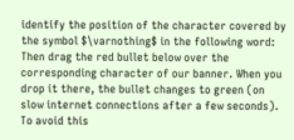identify the position of the character covered by the symbol $\varnothing$ in the following word:
Then drag the red bullet below over the corresponding character of our banner. When you drop it there, the bullet changes to green (on slow internet connections after a few seconds).
To avoid this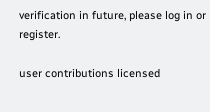verification in future, please log in or register.

user contributions licensed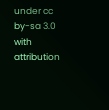under cc by-sa 3.0 with attribution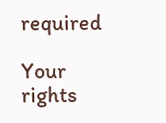required

Your rights